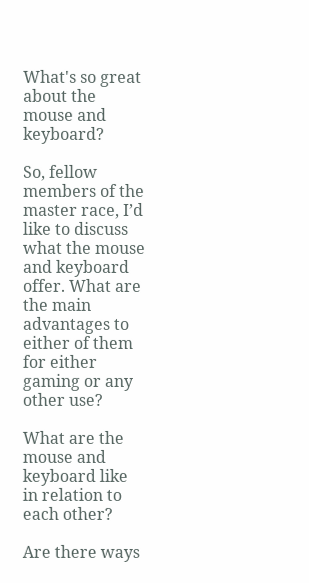What's so great about the mouse and keyboard?

So, fellow members of the master race, I’d like to discuss what the mouse and keyboard offer. What are the main advantages to either of them for either gaming or any other use?

What are the mouse and keyboard like in relation to each other?

Are there ways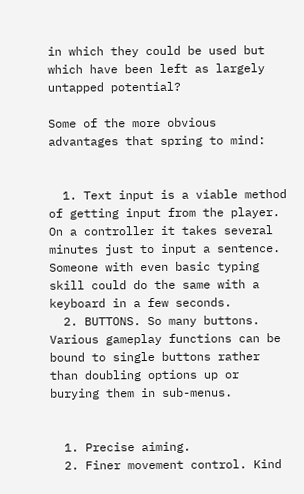in which they could be used but which have been left as largely untapped potential?

Some of the more obvious advantages that spring to mind:


  1. Text input is a viable method of getting input from the player. On a controller it takes several minutes just to input a sentence. Someone with even basic typing skill could do the same with a keyboard in a few seconds.
  2. BUTTONS. So many buttons. Various gameplay functions can be bound to single buttons rather than doubling options up or burying them in sub-menus.


  1. Precise aiming.
  2. Finer movement control. Kind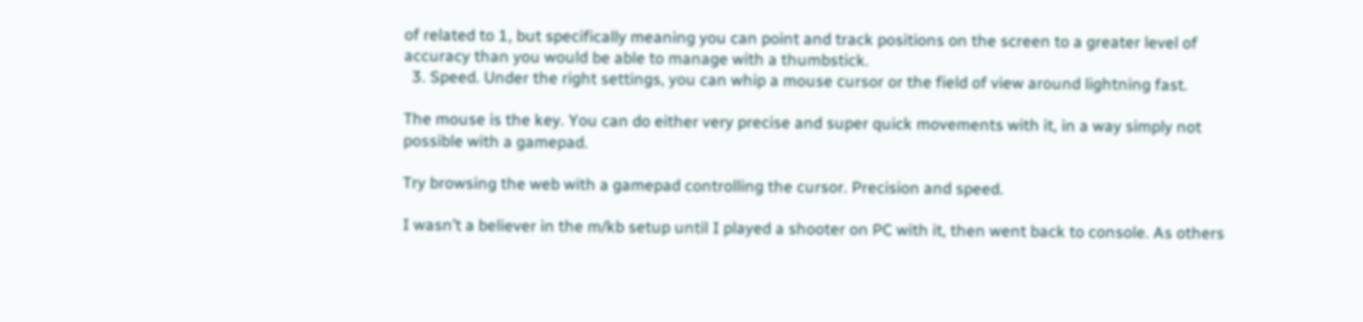of related to 1, but specifically meaning you can point and track positions on the screen to a greater level of accuracy than you would be able to manage with a thumbstick.
  3. Speed. Under the right settings, you can whip a mouse cursor or the field of view around lightning fast.

The mouse is the key. You can do either very precise and super quick movements with it, in a way simply not possible with a gamepad.

Try browsing the web with a gamepad controlling the cursor. Precision and speed.

I wasn’t a believer in the m/kb setup until I played a shooter on PC with it, then went back to console. As others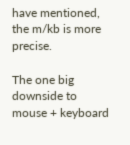have mentioned, the m/kb is more precise.

The one big downside to mouse + keyboard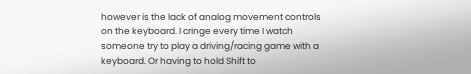however is the lack of analog movement controls on the keyboard. I cringe every time I watch someone try to play a driving/racing game with a keyboard. Or having to hold Shift to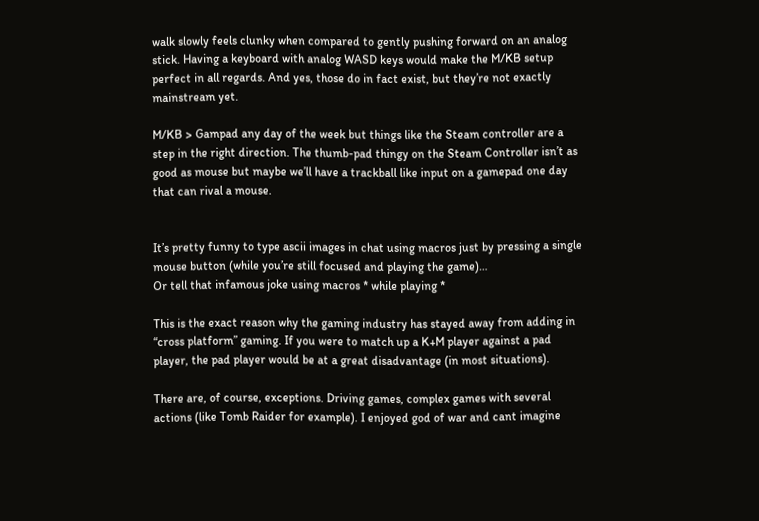walk slowly feels clunky when compared to gently pushing forward on an analog stick. Having a keyboard with analog WASD keys would make the M/KB setup perfect in all regards. And yes, those do in fact exist, but they’re not exactly mainstream yet.

M/KB > Gampad any day of the week but things like the Steam controller are a step in the right direction. The thumb-pad thingy on the Steam Controller isn’t as good as mouse but maybe we’ll have a trackball like input on a gamepad one day that can rival a mouse.


It’s pretty funny to type ascii images in chat using macros just by pressing a single mouse button (while you’re still focused and playing the game)…
Or tell that infamous joke using macros * while playing *

This is the exact reason why the gaming industry has stayed away from adding in “cross platform” gaming. If you were to match up a K+M player against a pad player, the pad player would be at a great disadvantage (in most situations).

There are, of course, exceptions. Driving games, complex games with several actions (like Tomb Raider for example). I enjoyed god of war and cant imagine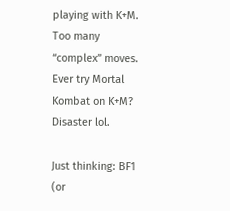playing with K+M. Too many “complex” moves. Ever try Mortal Kombat on K+M? Disaster lol.

Just thinking: BF1 (or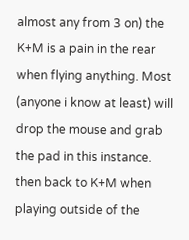almost any from 3 on) the K+M is a pain in the rear when flying anything. Most (anyone i know at least) will drop the mouse and grab the pad in this instance. then back to K+M when playing outside of the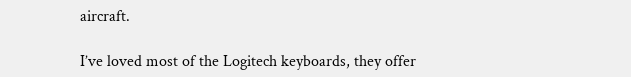aircraft.

I’ve loved most of the Logitech keyboards, they offer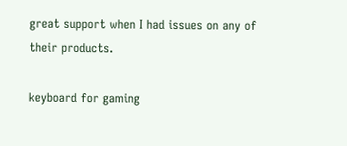great support when I had issues on any of their products.

keyboard for gaming